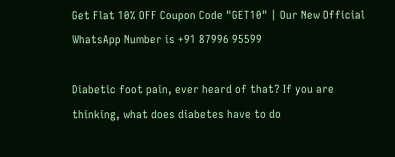Get Flat 10% OFF Coupon Code "GET10" | Our New Official WhatsApp Number is +91 87996 95599

Diabetic foot pain, ever heard of that? If you are thinking, what does diabetes have to do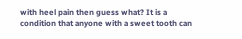with heel pain then guess what? It is a condition that anyone with a sweet tooth can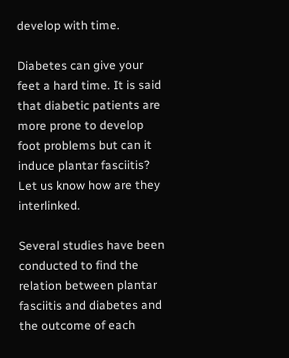develop with time.

Diabetes can give your feet a hard time. It is said that diabetic patients are more prone to develop foot problems but can it induce plantar fasciitis? Let us know how are they interlinked.

Several studies have been conducted to find the relation between plantar fasciitis and diabetes and the outcome of each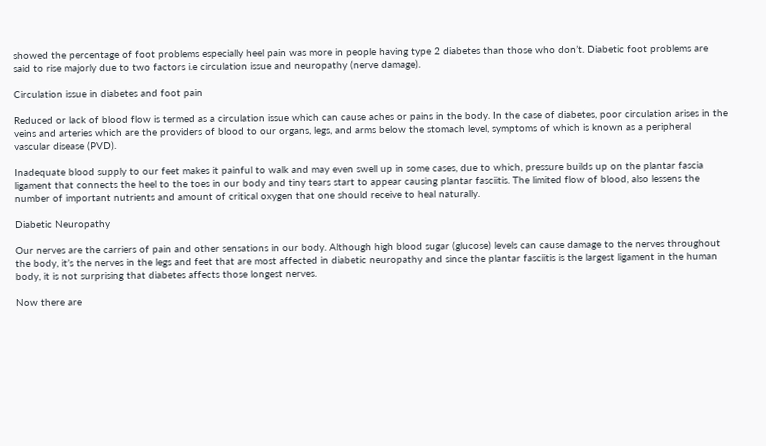showed the percentage of foot problems especially heel pain was more in people having type 2 diabetes than those who don’t. Diabetic foot problems are said to rise majorly due to two factors i.e circulation issue and neuropathy (nerve damage).

Circulation issue in diabetes and foot pain

Reduced or lack of blood flow is termed as a circulation issue which can cause aches or pains in the body. In the case of diabetes, poor circulation arises in the veins and arteries which are the providers of blood to our organs, legs, and arms below the stomach level, symptoms of which is known as a peripheral vascular disease (PVD).

Inadequate blood supply to our feet makes it painful to walk and may even swell up in some cases, due to which, pressure builds up on the plantar fascia ligament that connects the heel to the toes in our body and tiny tears start to appear causing plantar fasciitis. The limited flow of blood, also lessens the number of important nutrients and amount of critical oxygen that one should receive to heal naturally.

Diabetic Neuropathy

Our nerves are the carriers of pain and other sensations in our body. Although high blood sugar (glucose) levels can cause damage to the nerves throughout the body, it’s the nerves in the legs and feet that are most affected in diabetic neuropathy and since the plantar fasciitis is the largest ligament in the human body, it is not surprising that diabetes affects those longest nerves.

Now there are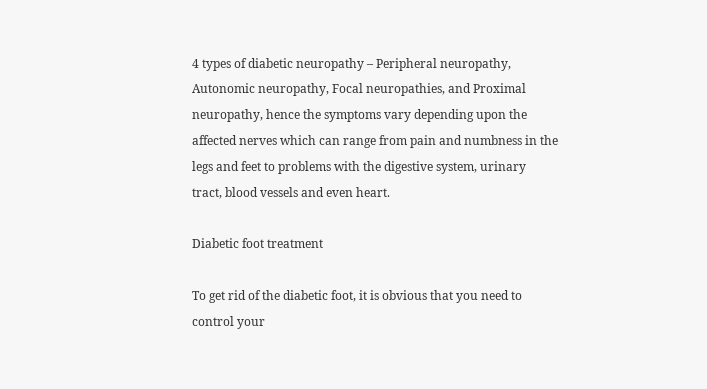4 types of diabetic neuropathy – Peripheral neuropathy, Autonomic neuropathy, Focal neuropathies, and Proximal neuropathy, hence the symptoms vary depending upon the affected nerves which can range from pain and numbness in the legs and feet to problems with the digestive system, urinary tract, blood vessels and even heart.

Diabetic foot treatment

To get rid of the diabetic foot, it is obvious that you need to control your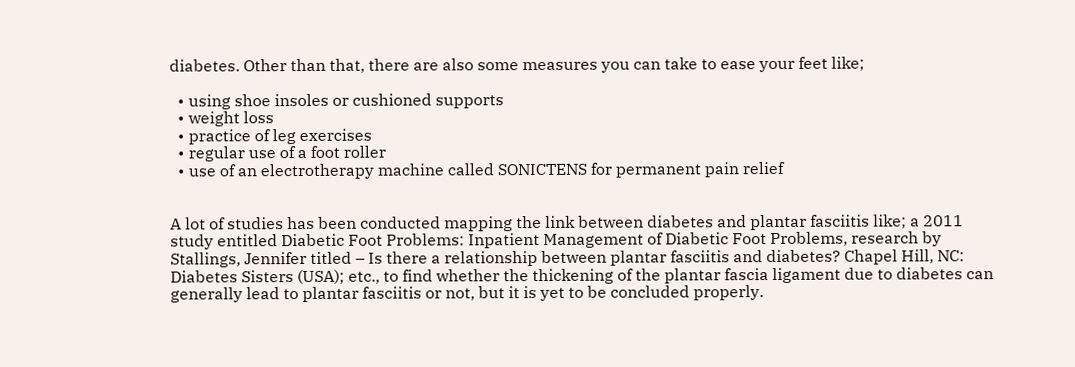diabetes. Other than that, there are also some measures you can take to ease your feet like;

  • using shoe insoles or cushioned supports
  • weight loss
  • practice of leg exercises
  • regular use of a foot roller
  • use of an electrotherapy machine called SONICTENS for permanent pain relief


A lot of studies has been conducted mapping the link between diabetes and plantar fasciitis like; a 2011 study entitled Diabetic Foot Problems: Inpatient Management of Diabetic Foot Problems, research by Stallings, Jennifer titled – Is there a relationship between plantar fasciitis and diabetes? Chapel Hill, NC: Diabetes Sisters (USA); etc., to find whether the thickening of the plantar fascia ligament due to diabetes can generally lead to plantar fasciitis or not, but it is yet to be concluded properly.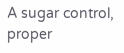A sugar control, proper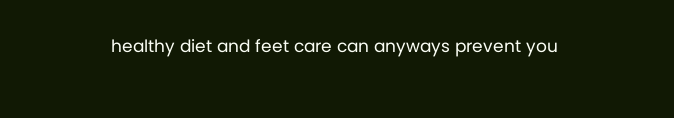healthy diet and feet care can anyways prevent you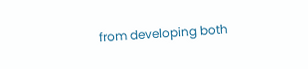from developing both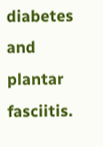diabetes and plantar fasciitis.